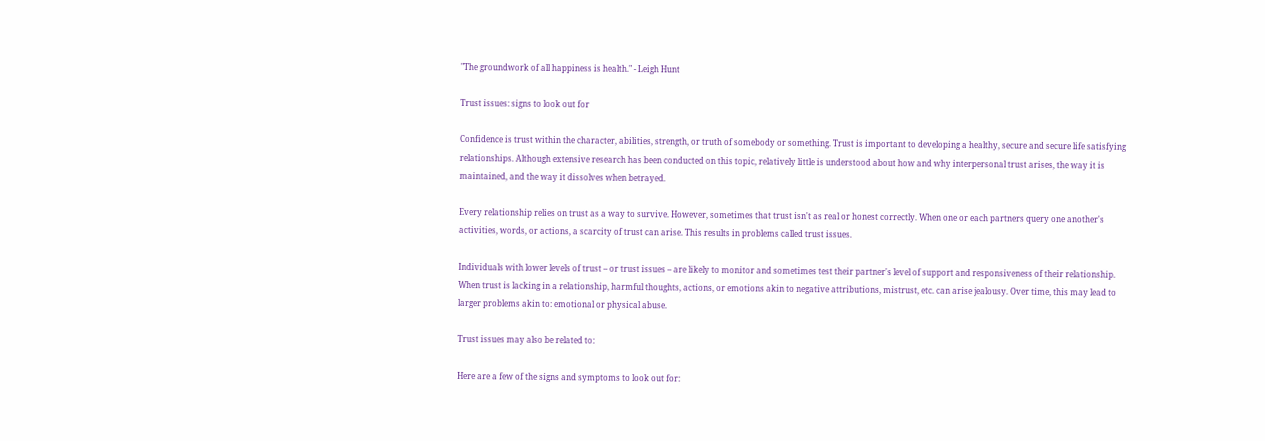"The groundwork of all happiness is health." - Leigh Hunt

Trust issues: signs to look out for

Confidence is trust within the character, abilities, strength, or truth of somebody or something. Trust is important to developing a healthy, secure and secure life satisfying relationships. Although extensive research has been conducted on this topic, relatively little is understood about how and why interpersonal trust arises, the way it is maintained, and the way it dissolves when betrayed.

Every relationship relies on trust as a way to survive. However, sometimes that trust isn't as real or honest correctly. When one or each partners query one another's activities, words, or actions, a scarcity of trust can arise. This results in problems called trust issues.

Individuals with lower levels of trust – or trust issues – are likely to monitor and sometimes test their partner's level of support and responsiveness of their relationship. When trust is lacking in a relationship, harmful thoughts, actions, or emotions akin to negative attributions, mistrust, etc. can arise jealousy. Over time, this may lead to larger problems akin to: emotional or physical abuse.

Trust issues may also be related to:

Here are a few of the signs and symptoms to look out for: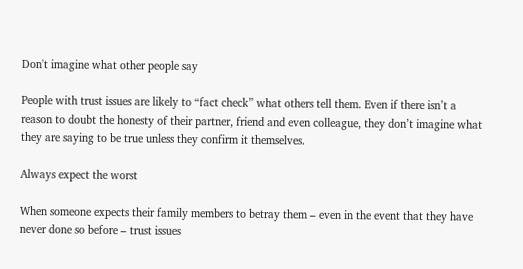Don't imagine what other people say

People with trust issues are likely to “fact check” what others tell them. Even if there isn’t a reason to doubt the honesty of their partner, friend and even colleague, they don’t imagine what they are saying to be true unless they confirm it themselves.

Always expect the worst

When someone expects their family members to betray them – even in the event that they have never done so before – trust issues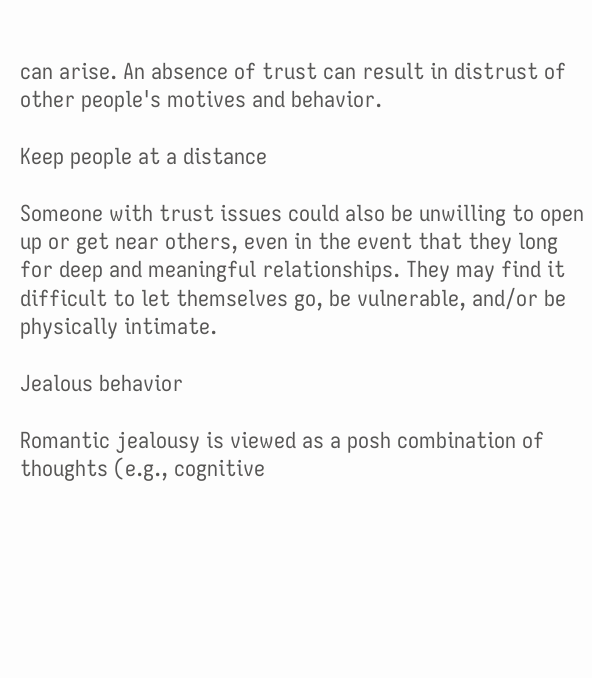can arise. An absence of trust can result in distrust of other people's motives and behavior.

Keep people at a distance

Someone with trust issues could also be unwilling to open up or get near others, even in the event that they long for deep and meaningful relationships. They may find it difficult to let themselves go, be vulnerable, and/or be physically intimate.

Jealous behavior

Romantic jealousy is viewed as a posh combination of thoughts (e.g., cognitive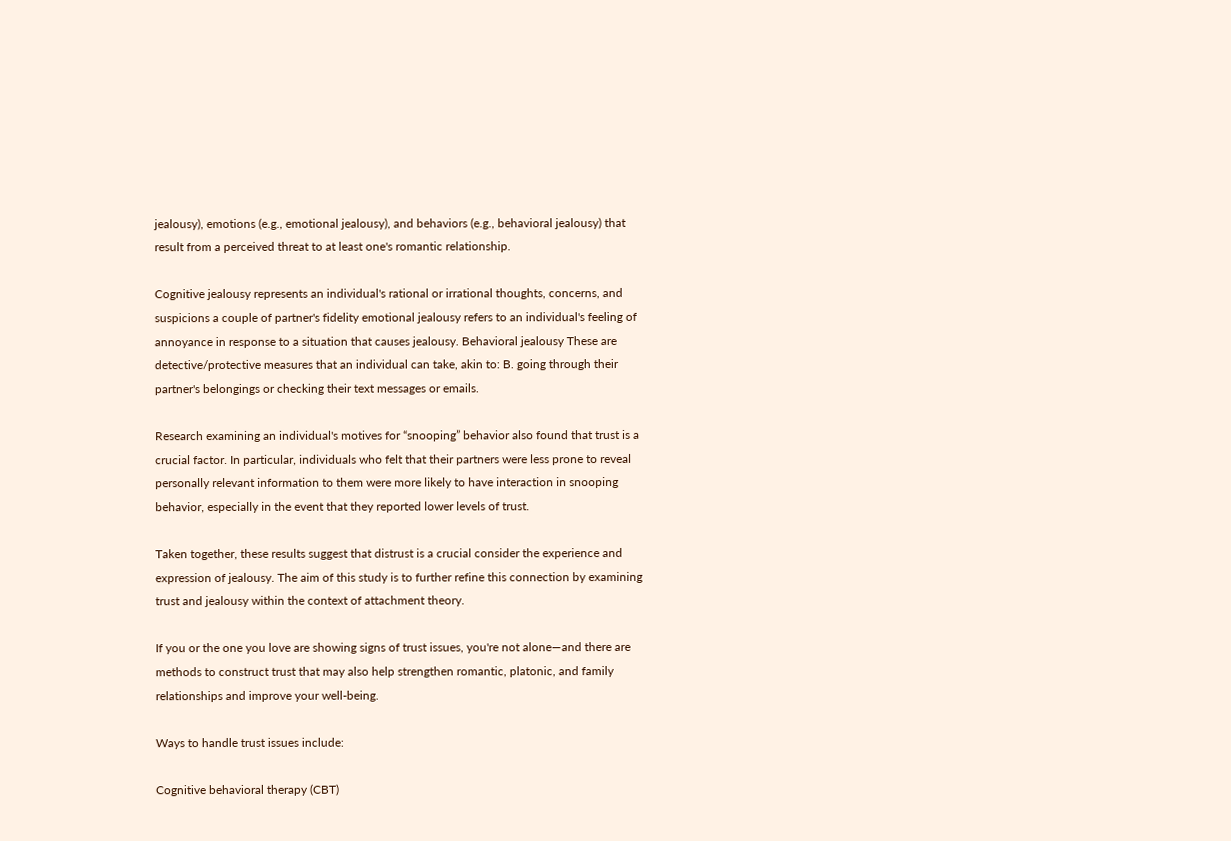jealousy), emotions (e.g., emotional jealousy), and behaviors (e.g., behavioral jealousy) that result from a perceived threat to at least one's romantic relationship.

Cognitive jealousy represents an individual's rational or irrational thoughts, concerns, and suspicions a couple of partner's fidelity emotional jealousy refers to an individual's feeling of annoyance in response to a situation that causes jealousy. Behavioral jealousy These are detective/protective measures that an individual can take, akin to: B. going through their partner's belongings or checking their text messages or emails.

Research examining an individual's motives for “snooping” behavior also found that trust is a crucial factor. In particular, individuals who felt that their partners were less prone to reveal personally relevant information to them were more likely to have interaction in snooping behavior, especially in the event that they reported lower levels of trust.

Taken together, these results suggest that distrust is a crucial consider the experience and expression of jealousy. The aim of this study is to further refine this connection by examining trust and jealousy within the context of attachment theory.

If you or the one you love are showing signs of trust issues, you're not alone—and there are methods to construct trust that may also help strengthen romantic, platonic, and family relationships and improve your well-being.

Ways to handle trust issues include:

Cognitive behavioral therapy (CBT)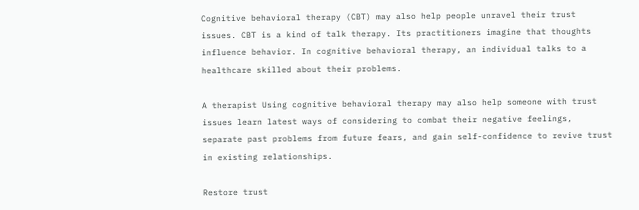Cognitive behavioral therapy (CBT) may also help people unravel their trust issues. CBT is a kind of talk therapy. Its practitioners imagine that thoughts influence behavior. In cognitive behavioral therapy, an individual talks to a healthcare skilled about their problems.

A therapist Using cognitive behavioral therapy may also help someone with trust issues learn latest ways of considering to combat their negative feelings, separate past problems from future fears, and gain self-confidence to revive trust in existing relationships.

Restore trust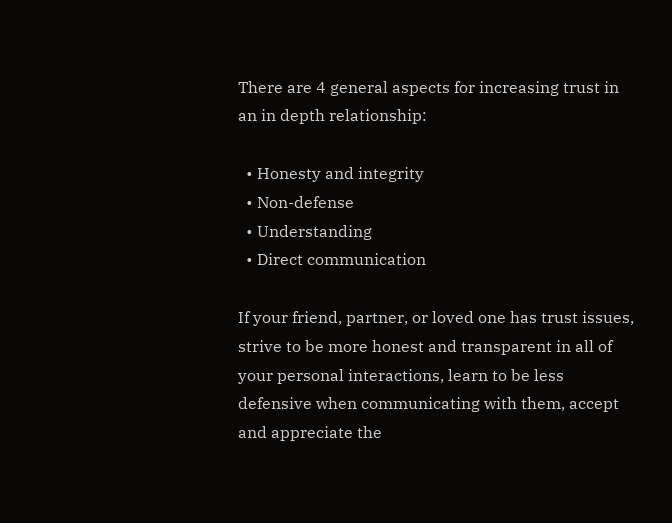There are 4 general aspects for increasing trust in an in depth relationship:

  • Honesty and integrity
  • Non-defense
  • Understanding
  • Direct communication

If your friend, partner, or loved one has trust issues, strive to be more honest and transparent in all of your personal interactions, learn to be less defensive when communicating with them, accept and appreciate the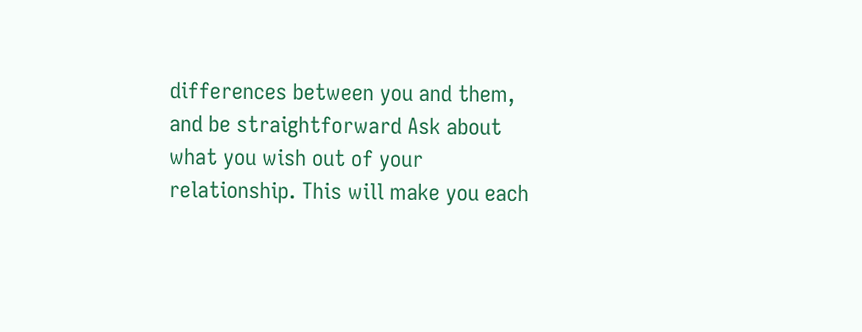differences between you and them, and be straightforward Ask about what you wish out of your relationship. This will make you each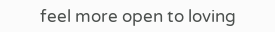feel more open to loving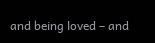and being loved – and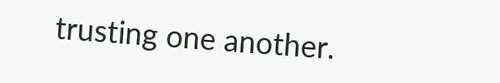trusting one another.